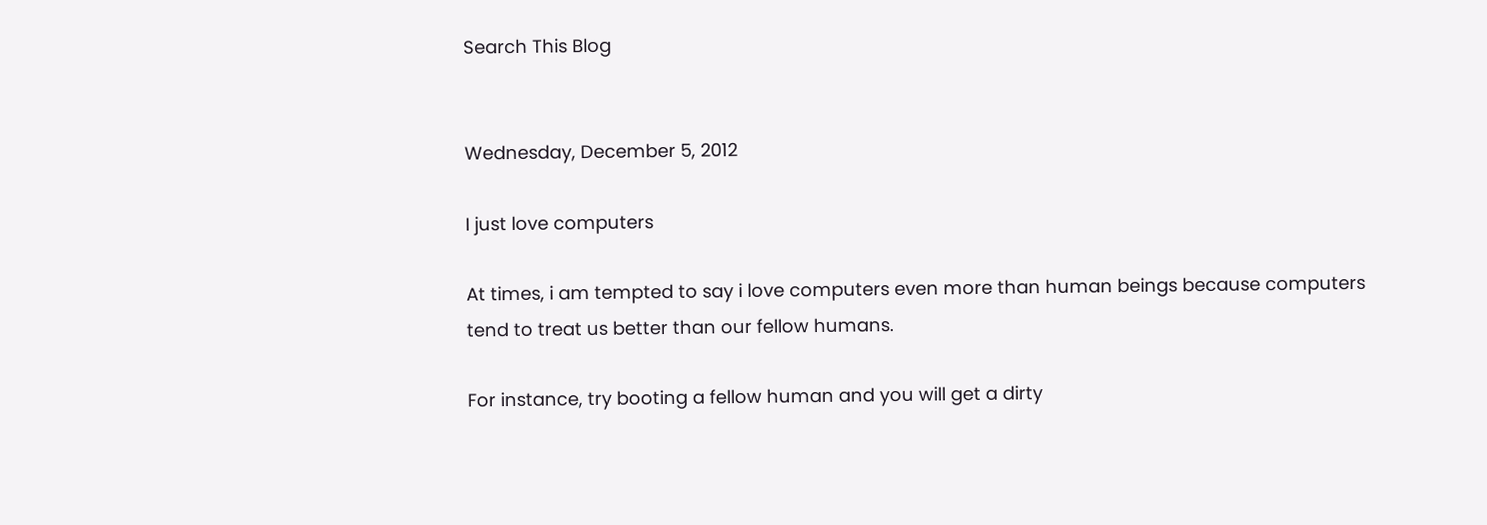Search This Blog


Wednesday, December 5, 2012

I just love computers

At times, i am tempted to say i love computers even more than human beings because computers tend to treat us better than our fellow humans.

For instance, try booting a fellow human and you will get a dirty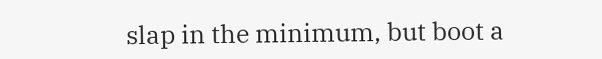slap in the minimum, but boot a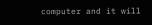computer and it will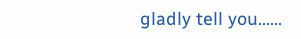gladly tell you......